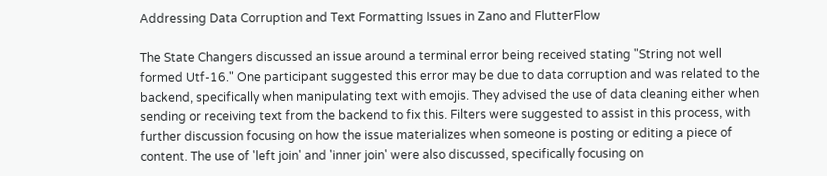Addressing Data Corruption and Text Formatting Issues in Zano and FlutterFlow

The State Changers discussed an issue around a terminal error being received stating "String not well formed Utf-16." One participant suggested this error may be due to data corruption and was related to the backend, specifically when manipulating text with emojis. They advised the use of data cleaning either when sending or receiving text from the backend to fix this. Filters were suggested to assist in this process, with further discussion focusing on how the issue materializes when someone is posting or editing a piece of content. The use of 'left join' and 'inner join' were also discussed, specifically focusing on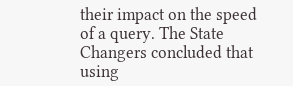their impact on the speed of a query. The State Changers concluded that using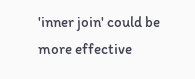'inner join' could be more effective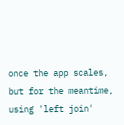once the app scales, but for the meantime, using 'left join'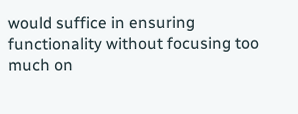would suffice in ensuring functionality without focusing too much on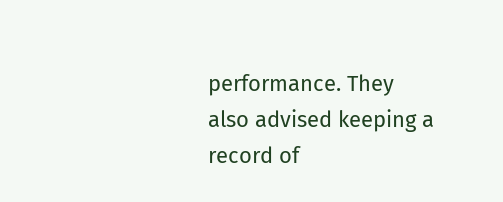performance. They also advised keeping a record of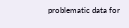problematic data for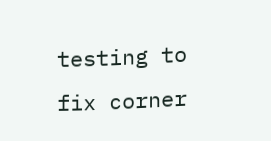testing to fix corner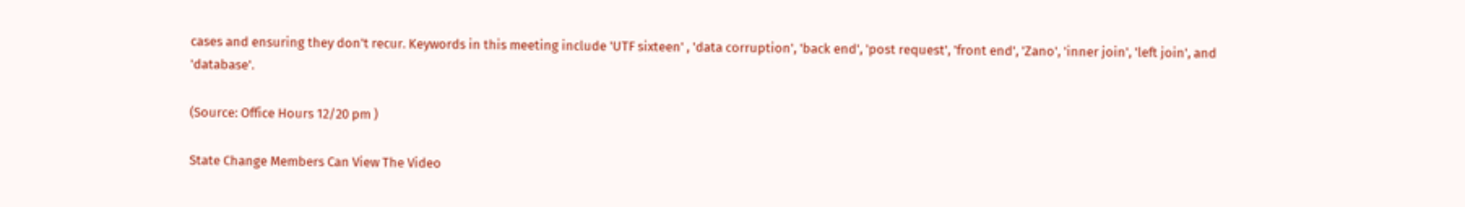cases and ensuring they don't recur. Keywords in this meeting include 'UTF sixteen' , 'data corruption', 'back end', 'post request', 'front end', 'Zano', 'inner join', 'left join', and 'database'.

(Source: Office Hours 12/20 pm )

State Change Members Can View The Video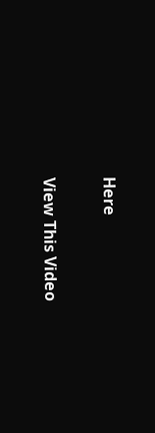Here

View This Video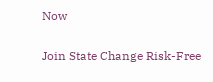Now

Join State Change Risk-Free